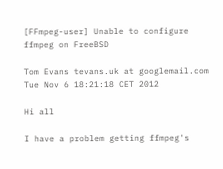[FFmpeg-user] Unable to configure ffmpeg on FreeBSD

Tom Evans tevans.uk at googlemail.com
Tue Nov 6 18:21:18 CET 2012

Hi all

I have a problem getting ffmpeg's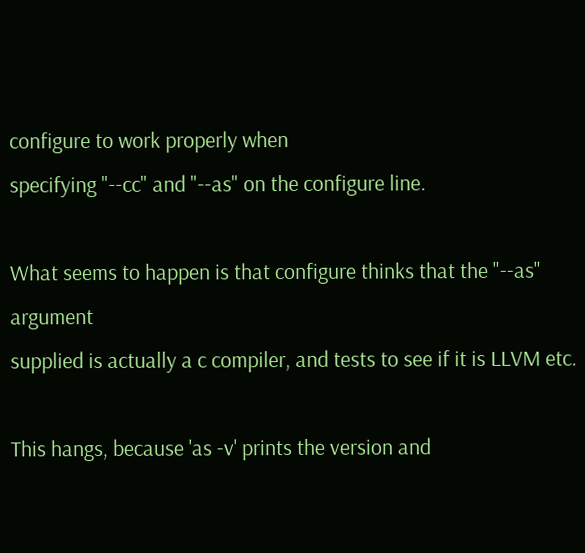configure to work properly when
specifying "--cc" and "--as" on the configure line.

What seems to happen is that configure thinks that the "--as" argument
supplied is actually a c compiler, and tests to see if it is LLVM etc.

This hangs, because 'as -v' prints the version and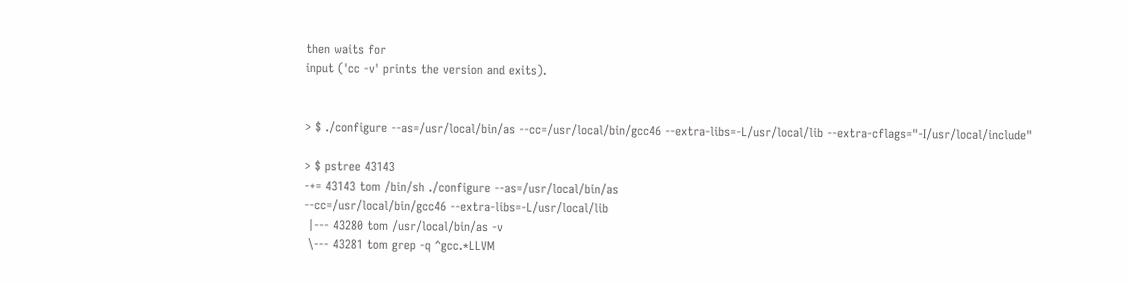then waits for
input ('cc -v' prints the version and exits).


> $ ./configure --as=/usr/local/bin/as --cc=/usr/local/bin/gcc46 --extra-libs=-L/usr/local/lib --extra-cflags="-I/usr/local/include"

> $ pstree 43143
-+= 43143 tom /bin/sh ./configure --as=/usr/local/bin/as
--cc=/usr/local/bin/gcc46 --extra-libs=-L/usr/local/lib
 |--- 43280 tom /usr/local/bin/as -v
 \--- 43281 tom grep -q ^gcc.*LLVM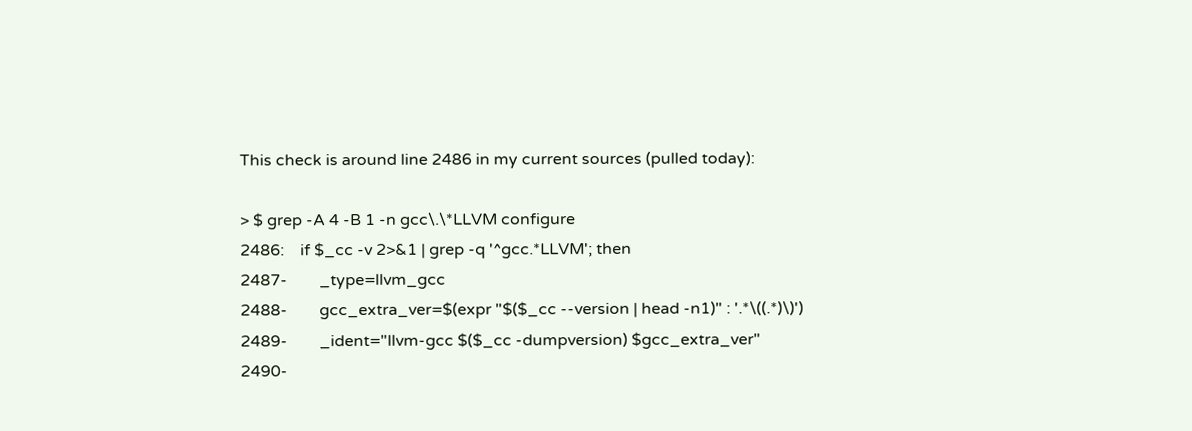This check is around line 2486 in my current sources (pulled today):

> $ grep -A 4 -B 1 -n gcc\.\*LLVM configure
2486:    if $_cc -v 2>&1 | grep -q '^gcc.*LLVM'; then
2487-        _type=llvm_gcc
2488-        gcc_extra_ver=$(expr "$($_cc --version | head -n1)" : '.*\((.*)\)')
2489-        _ident="llvm-gcc $($_cc -dumpversion) $gcc_extra_ver"
2490-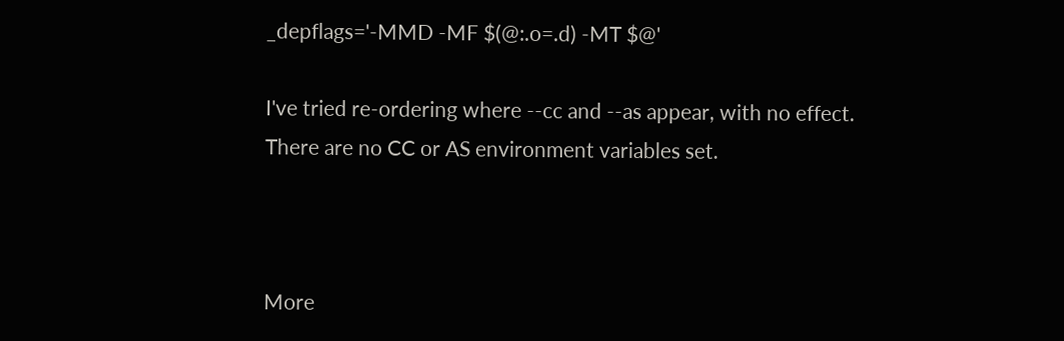_depflags='-MMD -MF $(@:.o=.d) -MT $@'

I've tried re-ordering where --cc and --as appear, with no effect.
There are no CC or AS environment variables set.



More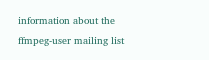information about the ffmpeg-user mailing list